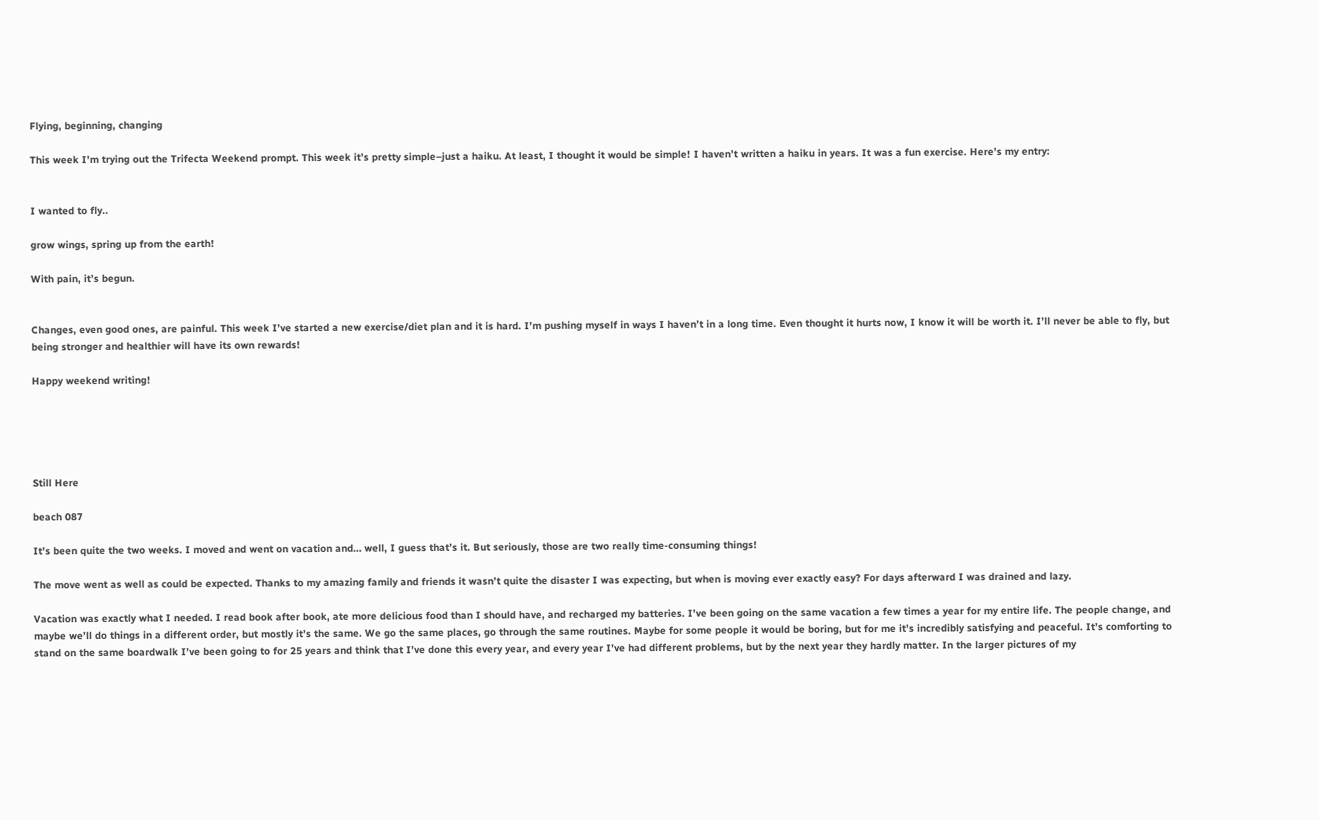Flying, beginning, changing

This week I’m trying out the Trifecta Weekend prompt. This week it’s pretty simple–just a haiku. At least, I thought it would be simple! I haven’t written a haiku in years. It was a fun exercise. Here’s my entry:


I wanted to fly..

grow wings, spring up from the earth!

With pain, it’s begun.


Changes, even good ones, are painful. This week I’ve started a new exercise/diet plan and it is hard. I’m pushing myself in ways I haven’t in a long time. Even thought it hurts now, I know it will be worth it. I’ll never be able to fly, but being stronger and healthier will have its own rewards!

Happy weekend writing!





Still Here

beach 087

It’s been quite the two weeks. I moved and went on vacation and… well, I guess that’s it. But seriously, those are two really time-consuming things!

The move went as well as could be expected. Thanks to my amazing family and friends it wasn’t quite the disaster I was expecting, but when is moving ever exactly easy? For days afterward I was drained and lazy.

Vacation was exactly what I needed. I read book after book, ate more delicious food than I should have, and recharged my batteries. I’ve been going on the same vacation a few times a year for my entire life. The people change, and maybe we’ll do things in a different order, but mostly it’s the same. We go the same places, go through the same routines. Maybe for some people it would be boring, but for me it’s incredibly satisfying and peaceful. It’s comforting to stand on the same boardwalk I’ve been going to for 25 years and think that I’ve done this every year, and every year I’ve had different problems, but by the next year they hardly matter. In the larger pictures of my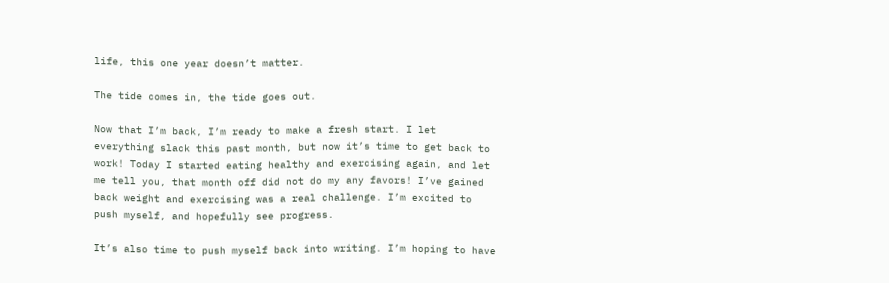life, this one year doesn’t matter.

The tide comes in, the tide goes out.

Now that I’m back, I’m ready to make a fresh start. I let everything slack this past month, but now it’s time to get back to work! Today I started eating healthy and exercising again, and let me tell you, that month off did not do my any favors! I’ve gained back weight and exercising was a real challenge. I’m excited to push myself, and hopefully see progress.

It’s also time to push myself back into writing. I’m hoping to have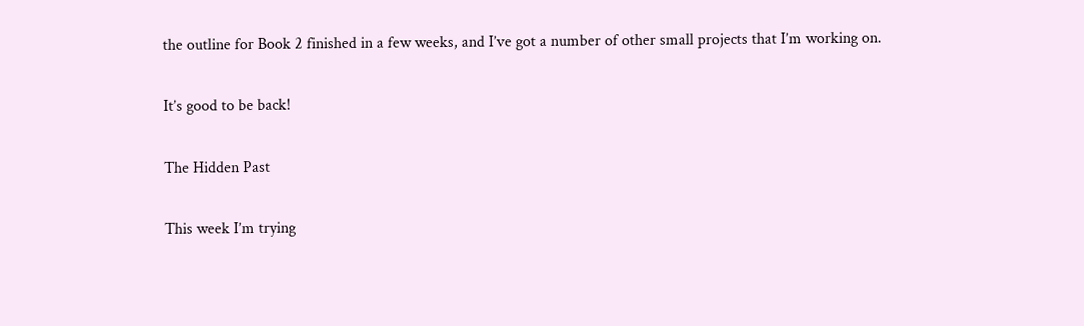the outline for Book 2 finished in a few weeks, and I’ve got a number of other small projects that I’m working on.

It’s good to be back!

The Hidden Past

This week I’m trying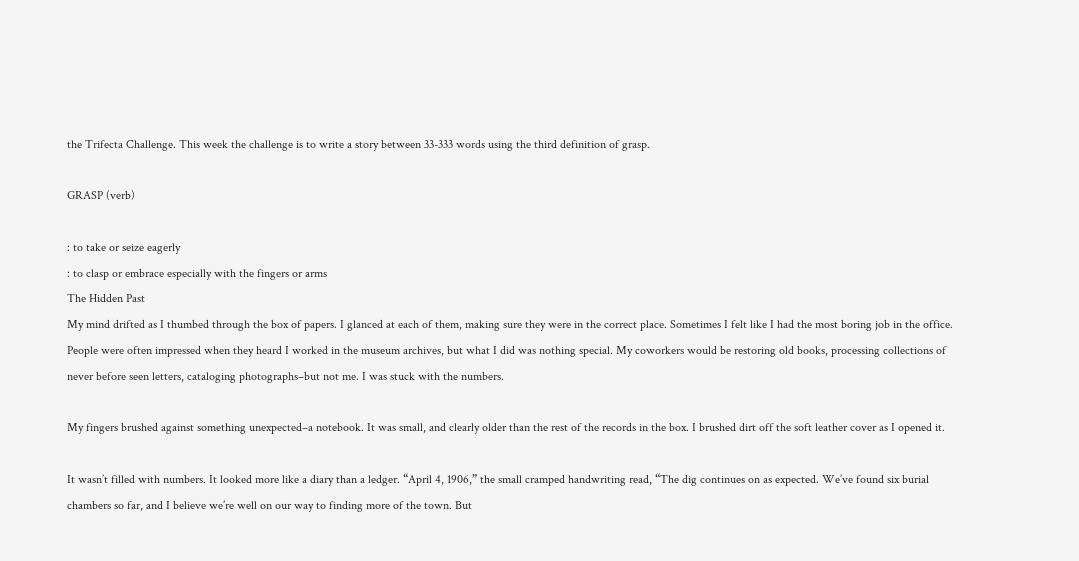the Trifecta Challenge. This week the challenge is to write a story between 33-333 words using the third definition of grasp.

GRASP (verb)

: to take or seize eagerly
: to clasp or embrace especially with the fingers or arms
The Hidden Past
My mind drifted as I thumbed through the box of papers. I glanced at each of them, making sure they were in the correct place. Sometimes I felt like I had the most boring job in the office. People were often impressed when they heard I worked in the museum archives, but what I did was nothing special. My coworkers would be restoring old books, processing collections of never before seen letters, cataloging photographs–but not me. I was stuck with the numbers.

My fingers brushed against something unexpected–a notebook. It was small, and clearly older than the rest of the records in the box. I brushed dirt off the soft leather cover as I opened it.

It wasn’t filled with numbers. It looked more like a diary than a ledger. “April 4, 1906,” the small cramped handwriting read, “The dig continues on as expected. We’ve found six burial chambers so far, and I believe we’re well on our way to finding more of the town. But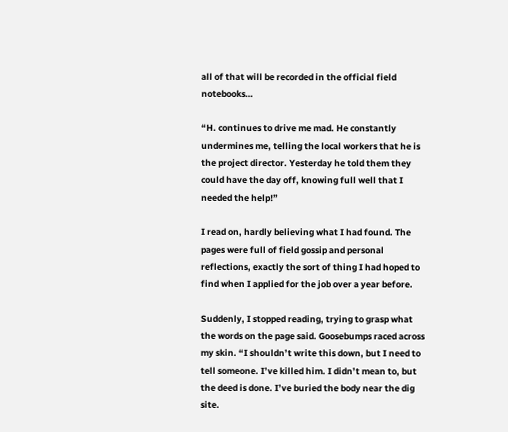all of that will be recorded in the official field notebooks…

“H. continues to drive me mad. He constantly undermines me, telling the local workers that he is the project director. Yesterday he told them they could have the day off, knowing full well that I needed the help!”

I read on, hardly believing what I had found. The pages were full of field gossip and personal reflections, exactly the sort of thing I had hoped to find when I applied for the job over a year before.

Suddenly, I stopped reading, trying to grasp what the words on the page said. Goosebumps raced across my skin. “I shouldn’t write this down, but I need to tell someone. I’ve killed him. I didn’t mean to, but the deed is done. I’ve buried the body near the dig site.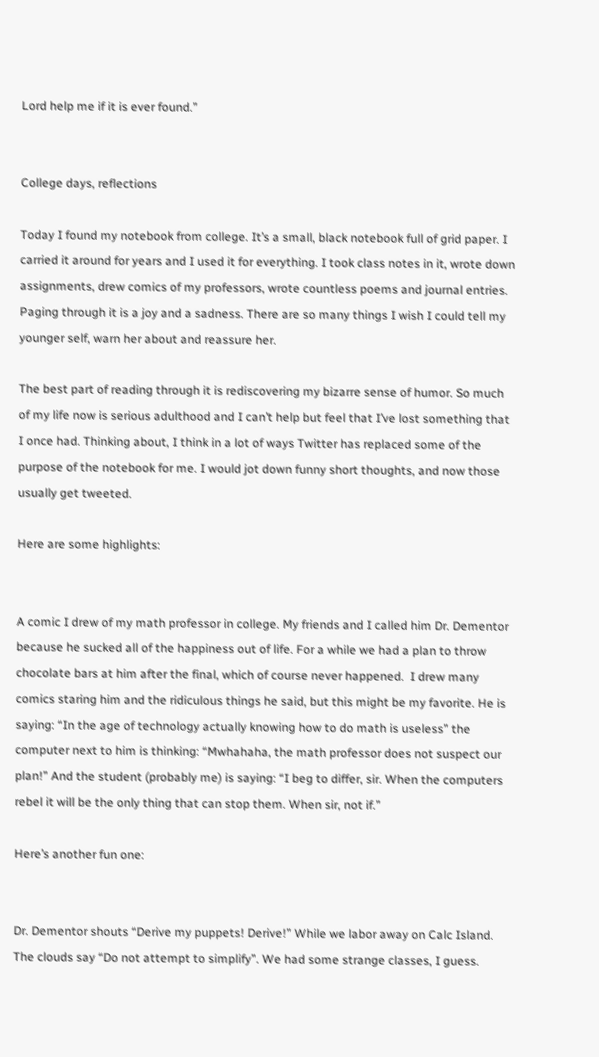Lord help me if it is ever found.”


College days, reflections

Today I found my notebook from college. It’s a small, black notebook full of grid paper. I carried it around for years and I used it for everything. I took class notes in it, wrote down assignments, drew comics of my professors, wrote countless poems and journal entries. Paging through it is a joy and a sadness. There are so many things I wish I could tell my younger self, warn her about and reassure her.

The best part of reading through it is rediscovering my bizarre sense of humor. So much of my life now is serious adulthood and I can’t help but feel that I’ve lost something that I once had. Thinking about, I think in a lot of ways Twitter has replaced some of the purpose of the notebook for me. I would jot down funny short thoughts, and now those usually get tweeted.

Here are some highlights:


A comic I drew of my math professor in college. My friends and I called him Dr. Dementor because he sucked all of the happiness out of life. For a while we had a plan to throw chocolate bars at him after the final, which of course never happened.  I drew many comics staring him and the ridiculous things he said, but this might be my favorite. He is saying: “In the age of technology actually knowing how to do math is useless” the computer next to him is thinking: “Mwhahaha, the math professor does not suspect our plan!” And the student (probably me) is saying: “I beg to differ, sir. When the computers rebel it will be the only thing that can stop them. When sir, not if.”

Here’s another fun one:


Dr. Dementor shouts “Derive my puppets! Derive!” While we labor away on Calc Island. The clouds say “Do not attempt to simplify”. We had some strange classes, I guess.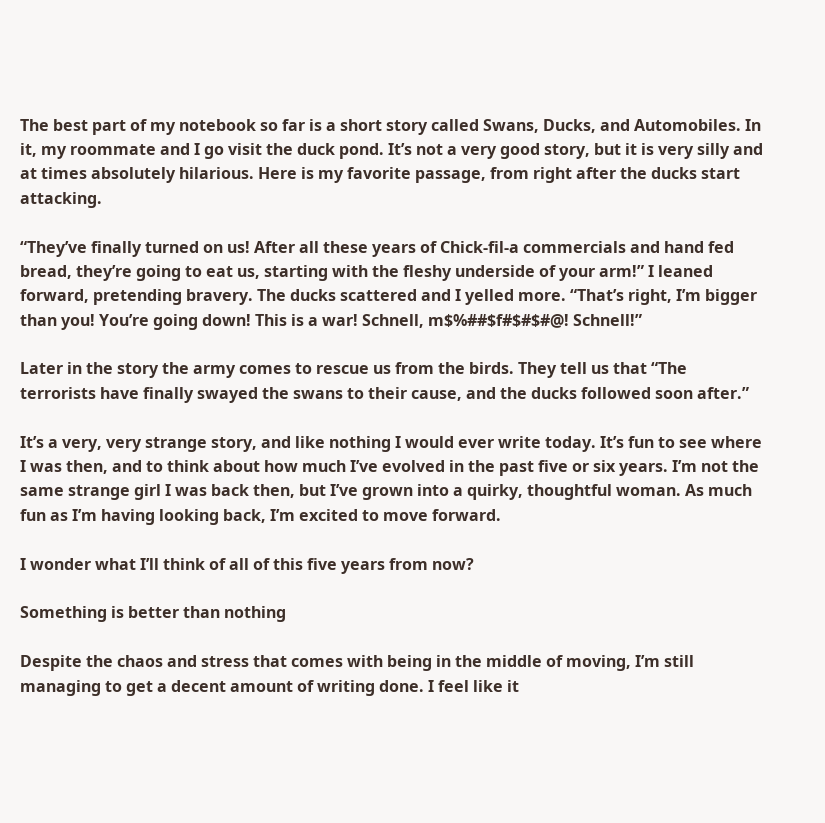The best part of my notebook so far is a short story called Swans, Ducks, and Automobiles. In it, my roommate and I go visit the duck pond. It’s not a very good story, but it is very silly and at times absolutely hilarious. Here is my favorite passage, from right after the ducks start attacking.

“They’ve finally turned on us! After all these years of Chick-fil-a commercials and hand fed bread, they’re going to eat us, starting with the fleshy underside of your arm!” I leaned forward, pretending bravery. The ducks scattered and I yelled more. “That’s right, I’m bigger than you! You’re going down! This is a war! Schnell, m$%##$f#$#$#@! Schnell!”

Later in the story the army comes to rescue us from the birds. They tell us that “The terrorists have finally swayed the swans to their cause, and the ducks followed soon after.”

It’s a very, very strange story, and like nothing I would ever write today. It’s fun to see where I was then, and to think about how much I’ve evolved in the past five or six years. I’m not the same strange girl I was back then, but I’ve grown into a quirky, thoughtful woman. As much fun as I’m having looking back, I’m excited to move forward.

I wonder what I’ll think of all of this five years from now?

Something is better than nothing

Despite the chaos and stress that comes with being in the middle of moving, I’m still managing to get a decent amount of writing done. I feel like it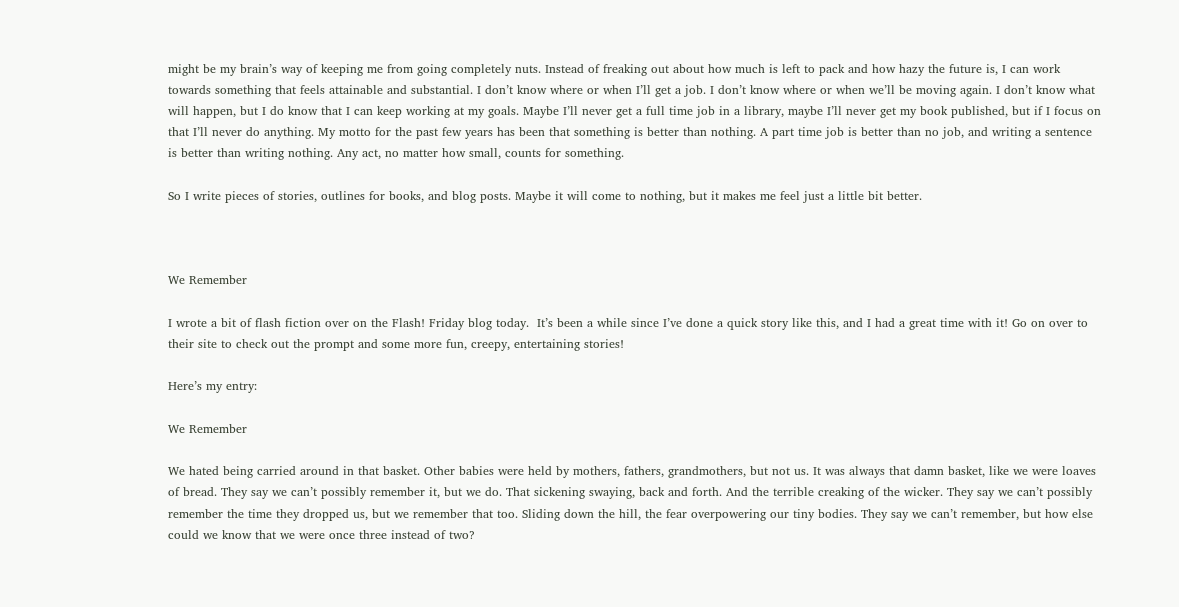might be my brain’s way of keeping me from going completely nuts. Instead of freaking out about how much is left to pack and how hazy the future is, I can work towards something that feels attainable and substantial. I don’t know where or when I’ll get a job. I don’t know where or when we’ll be moving again. I don’t know what will happen, but I do know that I can keep working at my goals. Maybe I’ll never get a full time job in a library, maybe I’ll never get my book published, but if I focus on that I’ll never do anything. My motto for the past few years has been that something is better than nothing. A part time job is better than no job, and writing a sentence is better than writing nothing. Any act, no matter how small, counts for something.

So I write pieces of stories, outlines for books, and blog posts. Maybe it will come to nothing, but it makes me feel just a little bit better.



We Remember

I wrote a bit of flash fiction over on the Flash! Friday blog today.  It’s been a while since I’ve done a quick story like this, and I had a great time with it! Go on over to their site to check out the prompt and some more fun, creepy, entertaining stories!

Here’s my entry:

We Remember

We hated being carried around in that basket. Other babies were held by mothers, fathers, grandmothers, but not us. It was always that damn basket, like we were loaves of bread. They say we can’t possibly remember it, but we do. That sickening swaying, back and forth. And the terrible creaking of the wicker. They say we can’t possibly remember the time they dropped us, but we remember that too. Sliding down the hill, the fear overpowering our tiny bodies. They say we can’t remember, but how else could we know that we were once three instead of two?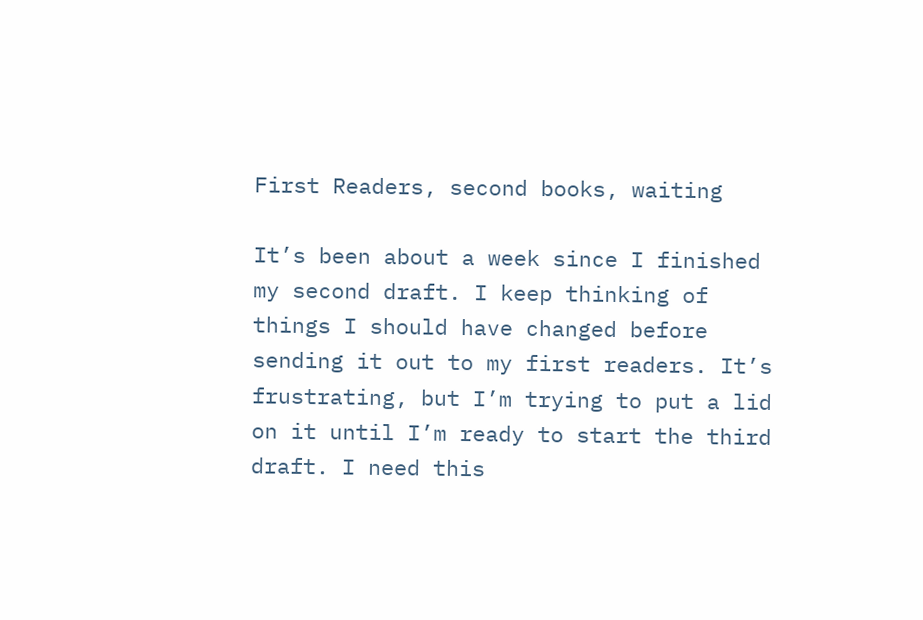First Readers, second books, waiting

It’s been about a week since I finished my second draft. I keep thinking of things I should have changed before sending it out to my first readers. It’s frustrating, but I’m trying to put a lid on it until I’m ready to start the third draft. I need this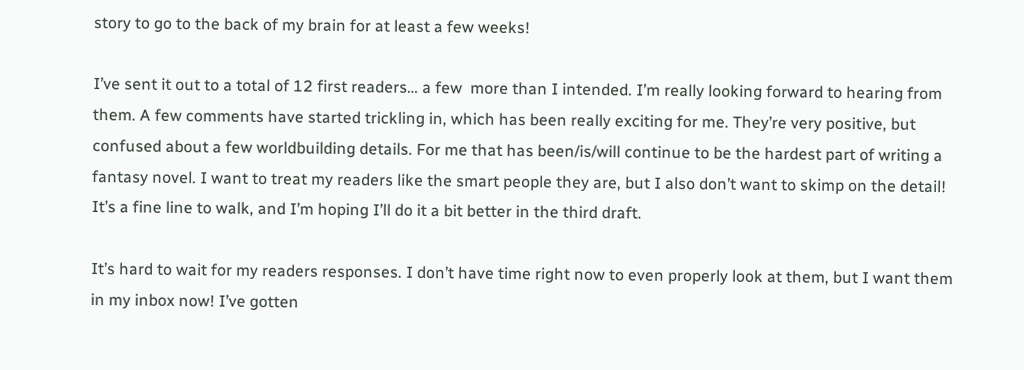story to go to the back of my brain for at least a few weeks!

I’ve sent it out to a total of 12 first readers… a few  more than I intended. I’m really looking forward to hearing from them. A few comments have started trickling in, which has been really exciting for me. They’re very positive, but confused about a few worldbuilding details. For me that has been/is/will continue to be the hardest part of writing a fantasy novel. I want to treat my readers like the smart people they are, but I also don’t want to skimp on the detail! It’s a fine line to walk, and I’m hoping I’ll do it a bit better in the third draft.

It’s hard to wait for my readers responses. I don’t have time right now to even properly look at them, but I want them in my inbox now! I’ve gotten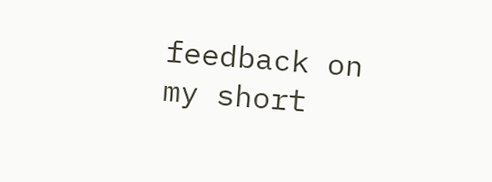feedback on my short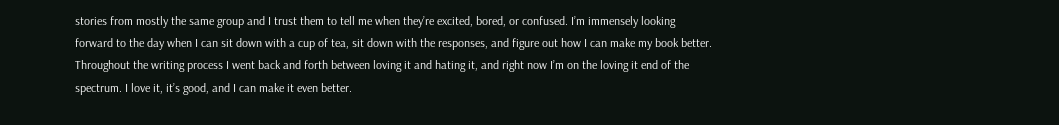stories from mostly the same group and I trust them to tell me when they’re excited, bored, or confused. I’m immensely looking forward to the day when I can sit down with a cup of tea, sit down with the responses, and figure out how I can make my book better. Throughout the writing process I went back and forth between loving it and hating it, and right now I’m on the loving it end of the spectrum. I love it, it’s good, and I can make it even better.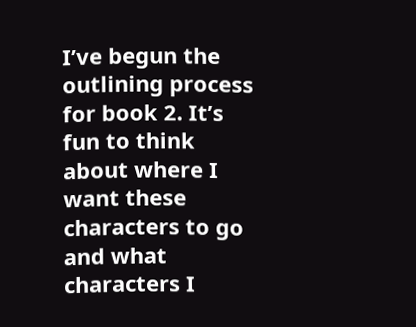I’ve begun the outlining process for book 2. It’s fun to think about where I want these characters to go and what characters I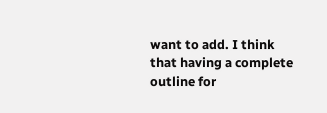want to add. I think that having a complete outline for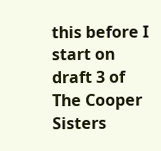this before I start on draft 3 of The Cooper Sisters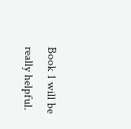Book 1 will be really helpful.